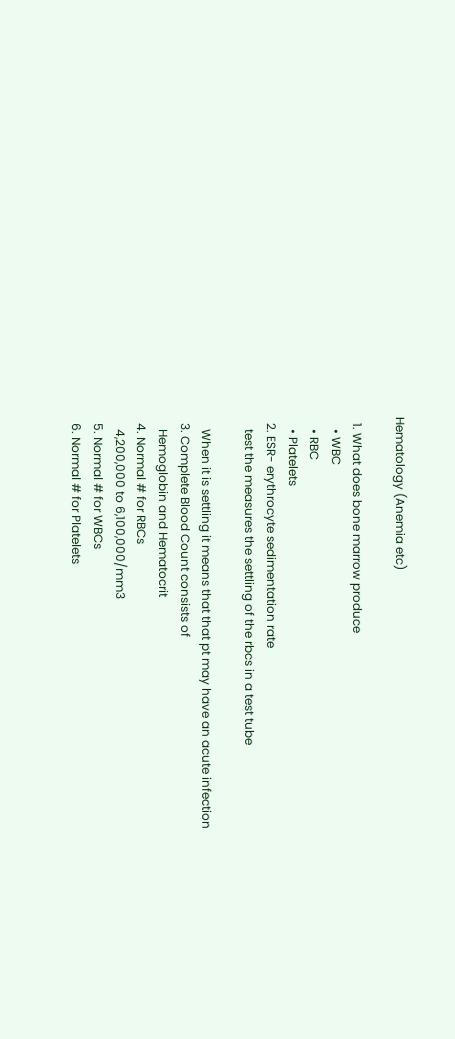Hematology (Anemia etc)

  1. What does bone marrow produce
    • WBC
    • RBC
    • Platelets
  2. ESR- erythrocyte sedimentation rate
    test the measures the settling of the rbcs in a test tube

    When it is settling it means that that pt may have an acute infection
  3. Complete Blood Count consists of
    Hemoglobin and Hematocrit
  4. Normal # for RBCs
    4,200,000 to 6,100,000/mm3
  5. Normal # for WBCs
  6. Normal # for Platelets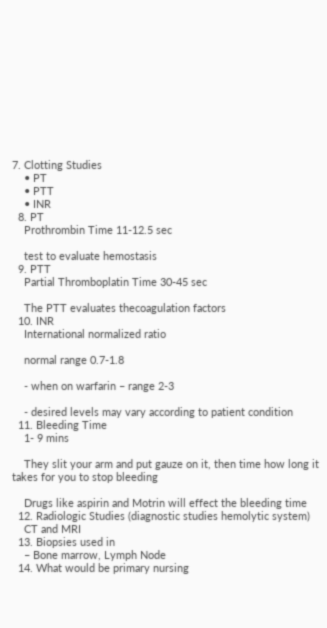7. Clotting Studies
    • PT
    • PTT
    • INR
  8. PT
    Prothrombin Time 11-12.5 sec

    test to evaluate hemostasis
  9. PTT
    Partial Thromboplatin Time 30-45 sec

    The PTT evaluates thecoagulation factors
  10. INR
    International normalized ratio

    normal range 0.7-1.8

    - when on warfarin – range 2-3

    - desired levels may vary according to patient condition
  11. Bleeding Time
    1- 9 mins

    They slit your arm and put gauze on it, then time how long it takes for you to stop bleeding

    Drugs like aspirin and Motrin will effect the bleeding time
  12. Radiologic Studies (diagnostic studies hemolytic system)
    CT and MRI
  13. Biopsies used in
    – Bone marrow, Lymph Node
  14. What would be primary nursing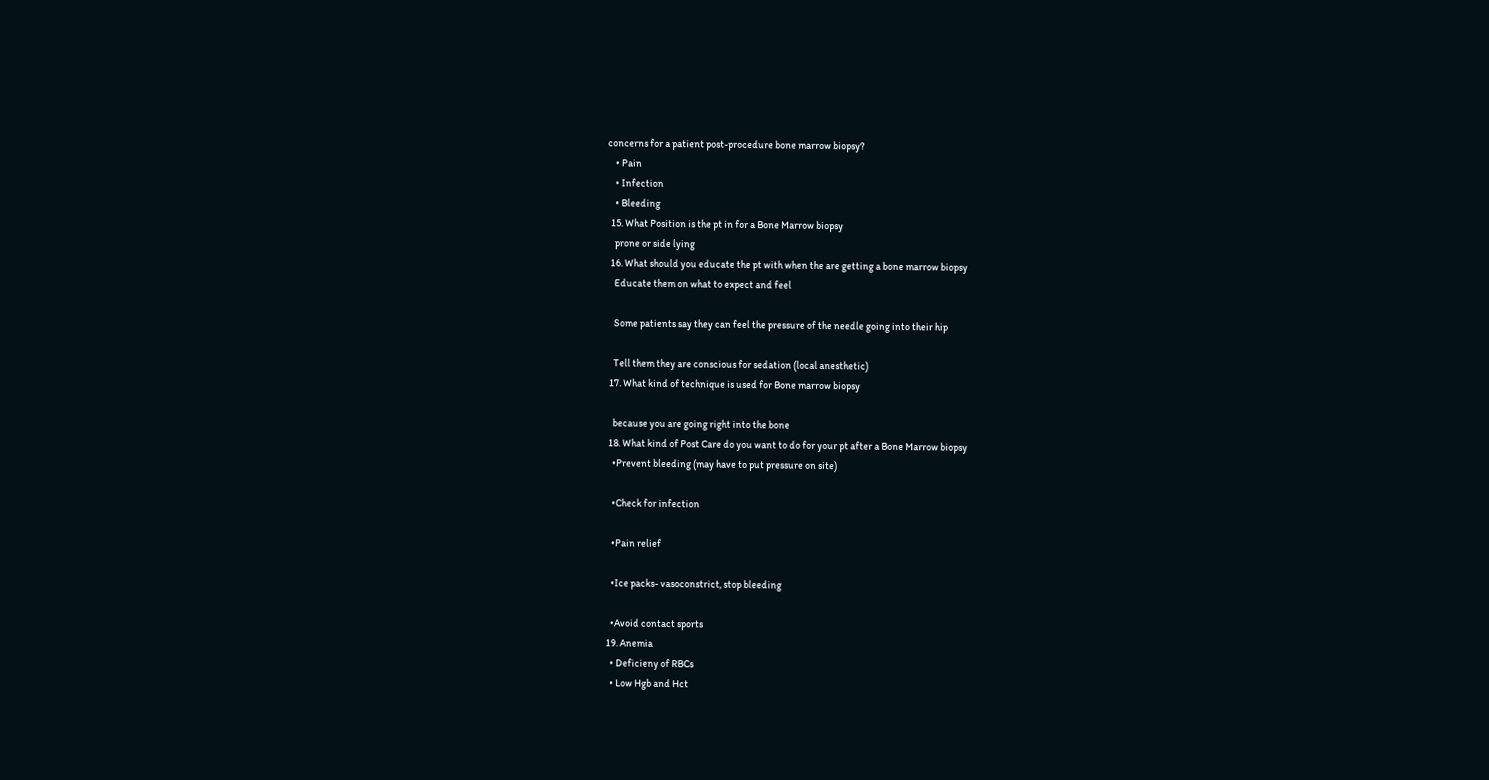concerns for a patient post-procedure bone marrow biopsy?
    • Pain
    • Infection
    • Bleeding
  15. What Position is the pt in for a Bone Marrow biopsy
    prone or side lying
  16. What should you educate the pt with when the are getting a bone marrow biopsy
    Educate them on what to expect and feel

    Some patients say they can feel the pressure of the needle going into their hip

    Tell them they are conscious for sedation (local anesthetic)
  17. What kind of technique is used for Bone marrow biopsy

    because you are going right into the bone
  18. What kind of Post Care do you want to do for your pt after a Bone Marrow biopsy
    •Prevent bleeding (may have to put pressure on site)

    •Check for infection

    •Pain relief

    •Ice packs- vasoconstrict, stop bleeding

    •Avoid contact sports
  19. Anemia
    • Deficieny of RBCs
    • Low Hgb and Hct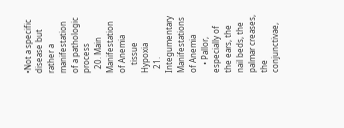•Not a specific disease but rather a manifestation of a pathologic process
  20. Main Manifestation of Anemia
    tissue Hypoxia
  21. Integumentary Manifestations of Anemia
    • Pallor, especially of the ears, the nail beds, the palmar creases, the conjunctivae,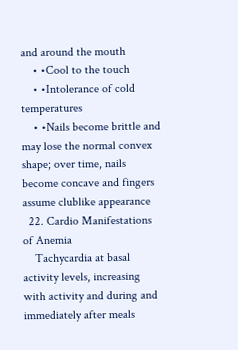and around the mouth
    • •Cool to the touch
    • •Intolerance of cold temperatures
    • •Nails become brittle and may lose the normal convex shape; over time, nails become concave and fingers assume clublike appearance
  22. Cardio Manifestations of Anemia
    Tachycardia at basal activity levels, increasing with activity and during and immediately after meals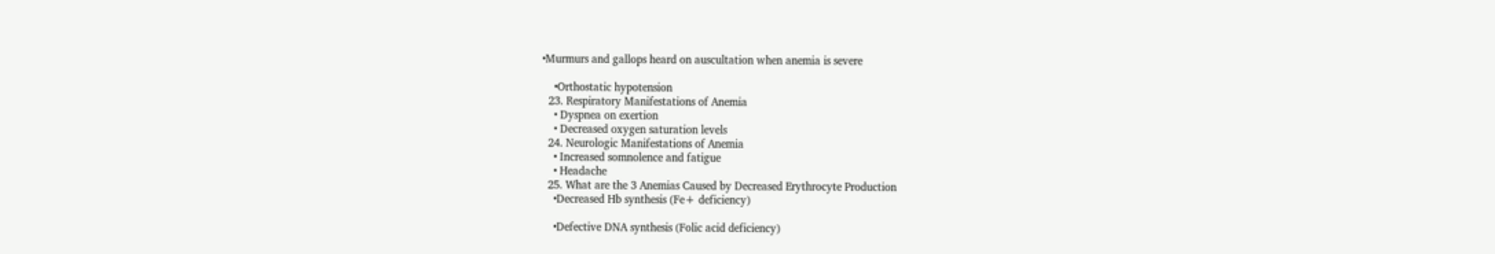•Murmurs and gallops heard on auscultation when anemia is severe

    •Orthostatic hypotension
  23. Respiratory Manifestations of Anemia
    • Dyspnea on exertion
    • Decreased oxygen saturation levels
  24. Neurologic Manifestations of Anemia
    • Increased somnolence and fatigue
    • Headache
  25. What are the 3 Anemias Caused by Decreased Erythrocyte Production
    •Decreased Hb synthesis (Fe+ deficiency)

    •Defective DNA synthesis (Folic acid deficiency)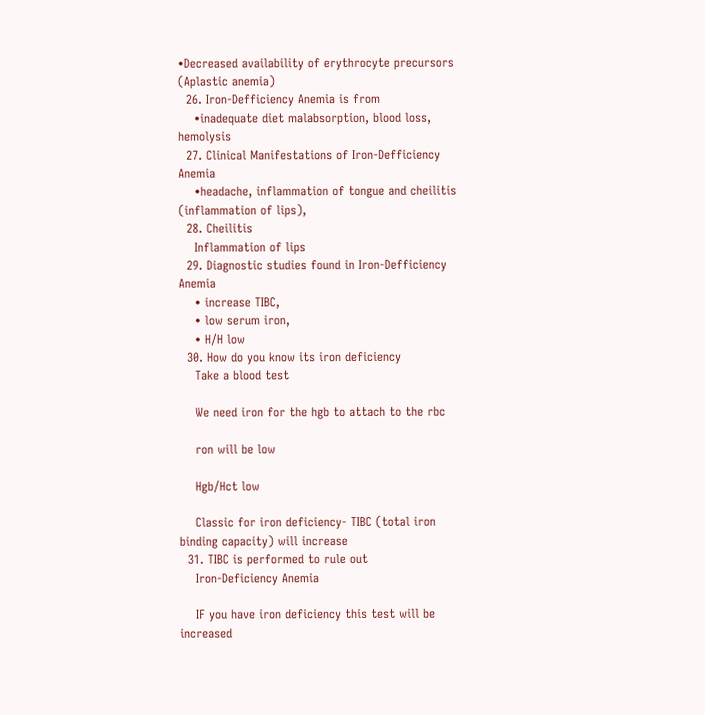•Decreased availability of erythrocyte precursors (Aplastic anemia)
  26. Iron-Defficiency Anemia is from
    •inadequate diet malabsorption, blood loss, hemolysis
  27. Clinical Manifestations of Iron-Defficiency Anemia
    •headache, inflammation of tongue and cheilitis (inflammation of lips),
  28. Cheilitis
    Inflammation of lips
  29. Diagnostic studies found in Iron-Defficiency Anemia
    • increase TIBC,
    • low serum iron,
    • H/H low
  30. How do you know its iron deficiency
    Take a blood test

    We need iron for the hgb to attach to the rbc

    ron will be low

    Hgb/Hct low

    Classic for iron deficiency- TIBC (total iron binding capacity) will increase
  31. TIBC is performed to rule out
    Iron-Deficiency Anemia

    IF you have iron deficiency this test will be increased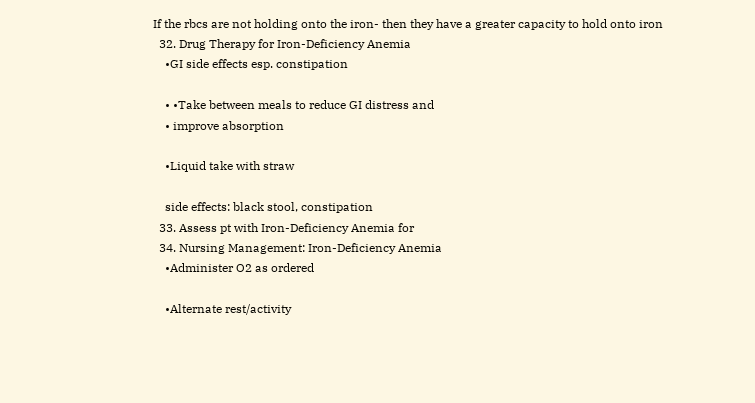If the rbcs are not holding onto the iron- then they have a greater capacity to hold onto iron
  32. Drug Therapy for Iron-Deficiency Anemia
    •GI side effects esp. constipation

    • •Take between meals to reduce GI distress and
    • improve absorption

    •Liquid take with straw

    side effects: black stool, constipation
  33. Assess pt with Iron-Deficiency Anemia for
  34. Nursing Management: Iron-Deficiency Anemia
    •Administer O2 as ordered

    •Alternate rest/activity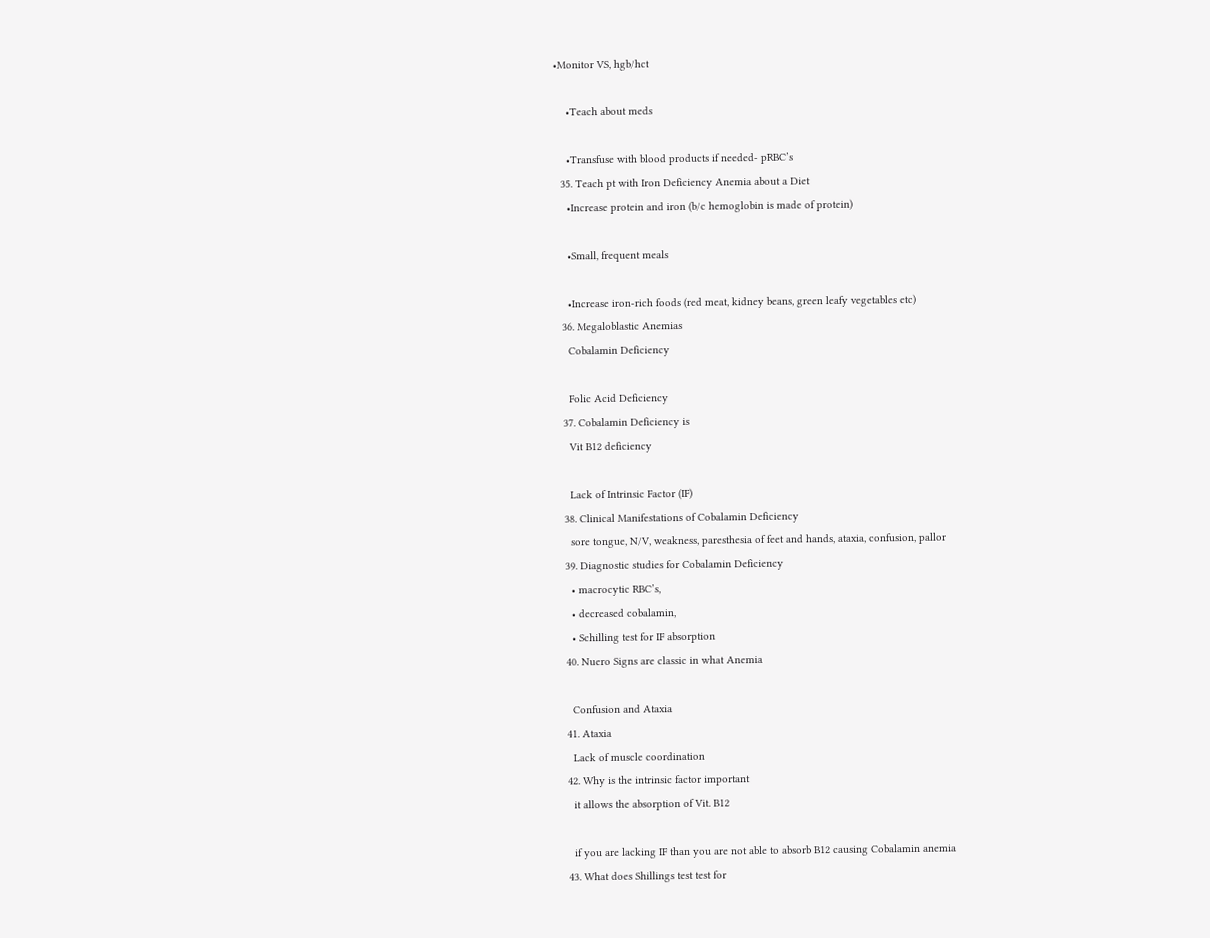•Monitor VS, hgb/hct

    •Teach about meds

    •Transfuse with blood products if needed- pRBC’s
  35. Teach pt with Iron Deficiency Anemia about a Diet
    •Increase protein and iron (b/c hemoglobin is made of protein)

    •Small, frequent meals

    •Increase iron-rich foods (red meat, kidney beans, green leafy vegetables etc)
  36. Megaloblastic Anemias
    Cobalamin Deficiency

    Folic Acid Deficiency
  37. Cobalamin Deficiency is
    Vit B12 deficiency

    Lack of Intrinsic Factor (IF)
  38. Clinical Manifestations of Cobalamin Deficiency
    sore tongue, N/V, weakness, paresthesia of feet and hands, ataxia, confusion, pallor
  39. Diagnostic studies for Cobalamin Deficiency
    • macrocytic RBC’s,
    • decreased cobalamin,
    • Schilling test for IF absorption
  40. Nuero Signs are classic in what Anemia

    Confusion and Ataxia
  41. Ataxia
    Lack of muscle coordination
  42. Why is the intrinsic factor important
    it allows the absorption of Vit. B12

    if you are lacking IF than you are not able to absorb B12 causing Cobalamin anemia
  43. What does Shillings test test for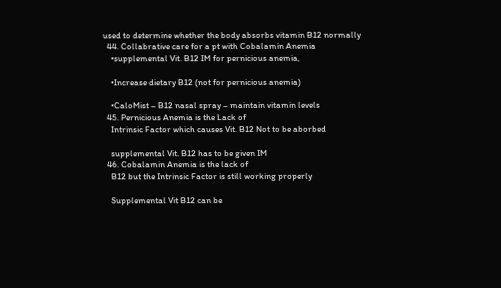used to determine whether the body absorbs vitamin B12 normally
  44. Collabrative care for a pt with Cobalamin Anemia
    •supplemental Vit. B12 IM for pernicious anemia,

    •Increase dietary B12 (not for pernicious anemia)

    •CaloMist – B12 nasal spray – maintain vitamin levels
  45. Pernicious Anemia is the Lack of
    Intrinsic Factor which causes Vit. B12 Not to be aborbed

    supplemental Vit. B12 has to be given IM
  46. Cobalamin Anemia is the lack of
    B12 but the Intrinsic Factor is still working properly

    Supplemental Vit B12 can be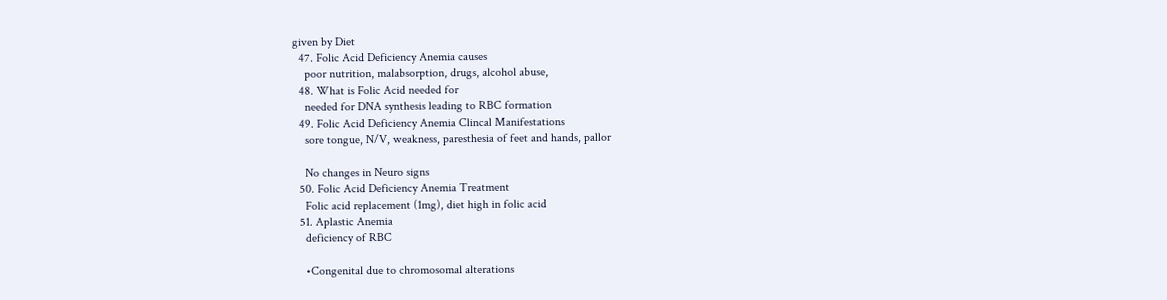given by Diet
  47. Folic Acid Deficiency Anemia causes
    poor nutrition, malabsorption, drugs, alcohol abuse,
  48. What is Folic Acid needed for
    needed for DNA synthesis leading to RBC formation
  49. Folic Acid Deficiency Anemia Clincal Manifestations
    sore tongue, N/V, weakness, paresthesia of feet and hands, pallor

    No changes in Neuro signs
  50. Folic Acid Deficiency Anemia Treatment
    Folic acid replacement (1mg), diet high in folic acid
  51. Aplastic Anemia
    deficiency of RBC

    •Congenital due to chromosomal alterations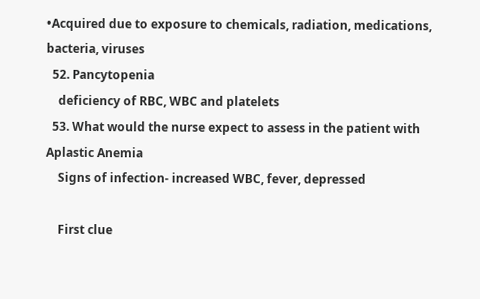•Acquired due to exposure to chemicals, radiation, medications, bacteria, viruses
  52. Pancytopenia
    deficiency of RBC, WBC and platelets
  53. What would the nurse expect to assess in the patient with Aplastic Anemia
    Signs of infection- increased WBC, fever, depressed

    First clue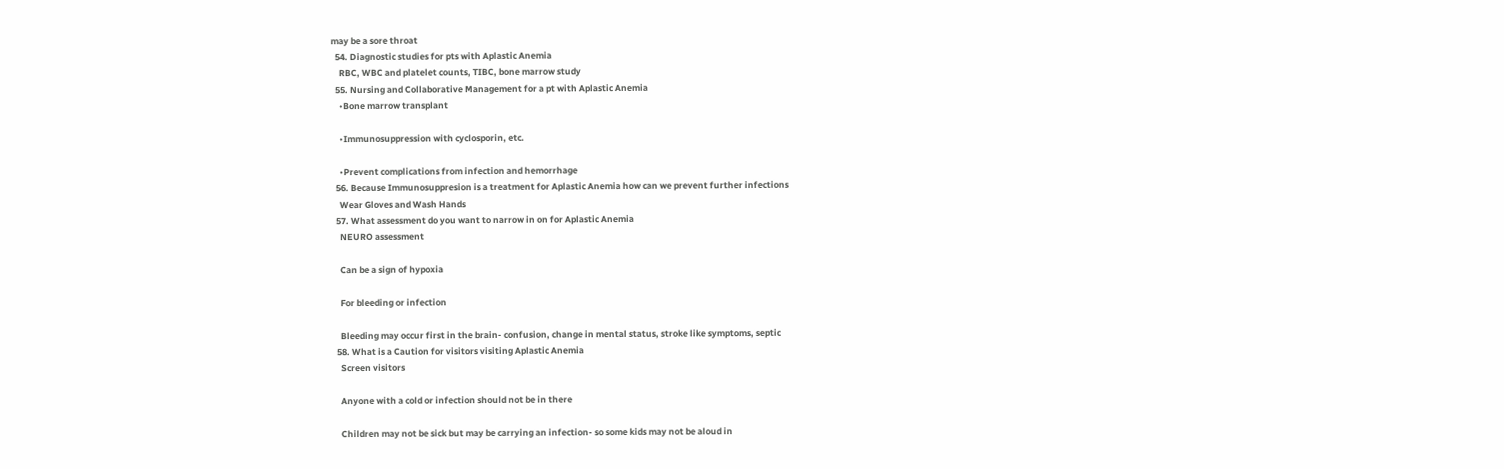may be a sore throat
  54. Diagnostic studies for pts with Aplastic Anemia
    RBC, WBC and platelet counts, TIBC, bone marrow study
  55. Nursing and Collaborative Management for a pt with Aplastic Anemia
    •Bone marrow transplant

    •Immunosuppression with cyclosporin, etc.

    •Prevent complications from infection and hemorrhage
  56. Because Immunosuppresion is a treatment for Aplastic Anemia how can we prevent further infections
    Wear Gloves and Wash Hands
  57. What assessment do you want to narrow in on for Aplastic Anemia
    NEURO assessment

    Can be a sign of hypoxia

    For bleeding or infection

    Bleeding may occur first in the brain- confusion, change in mental status, stroke like symptoms, septic
  58. What is a Caution for visitors visiting Aplastic Anemia
    Screen visitors

    Anyone with a cold or infection should not be in there

    Children may not be sick but may be carrying an infection- so some kids may not be aloud in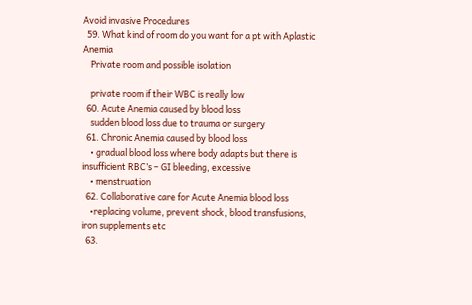Avoid invasive Procedures
  59. What kind of room do you want for a pt with Aplastic Anemia
    Private room and possible isolation

    private room if their WBC is really low
  60. Acute Anemia caused by blood loss
    sudden blood loss due to trauma or surgery
  61. Chronic Anemia caused by blood loss
    • gradual blood loss where body adapts but there is insufficient RBC’s – GI bleeding, excessive
    • menstruation
  62. Collaborative care for Acute Anemia blood loss
    •replacing volume, prevent shock, blood transfusions, iron supplements etc
  63.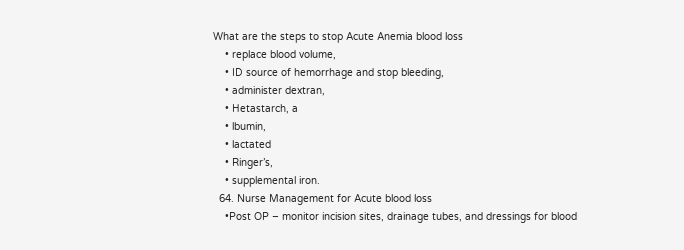What are the steps to stop Acute Anemia blood loss
    • replace blood volume,
    • ID source of hemorrhage and stop bleeding,
    • administer dextran,
    • Hetastarch, a
    • lbumin,
    • lactated
    • Ringer’s,
    • supplemental iron.
  64. Nurse Management for Acute blood loss
    •Post OP – monitor incision sites, drainage tubes, and dressings for blood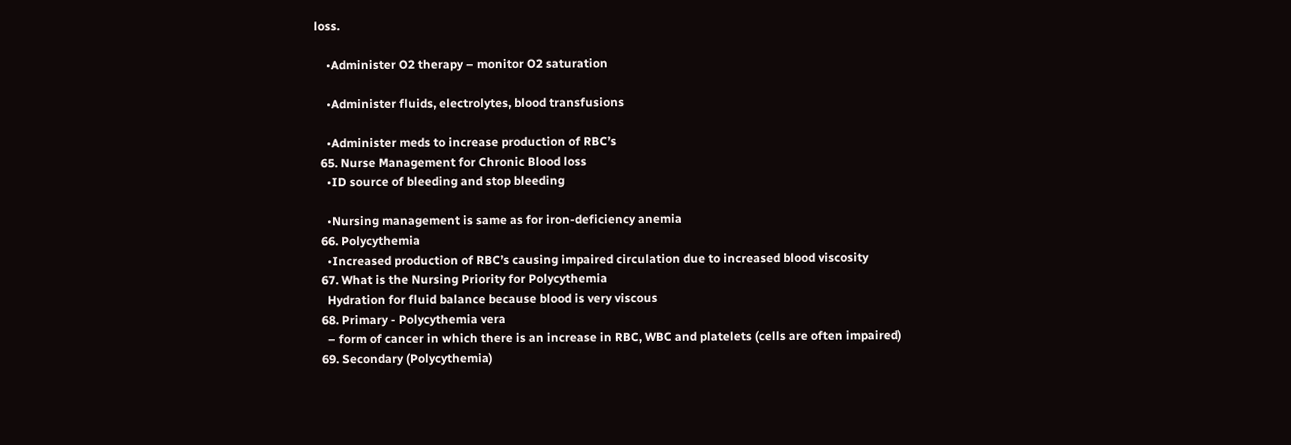loss.

    •Administer O2 therapy – monitor O2 saturation

    •Administer fluids, electrolytes, blood transfusions

    •Administer meds to increase production of RBC’s
  65. Nurse Management for Chronic Blood loss
    •ID source of bleeding and stop bleeding

    •Nursing management is same as for iron-deficiency anemia
  66. Polycythemia
    •Increased production of RBC’s causing impaired circulation due to increased blood viscosity
  67. What is the Nursing Priority for Polycythemia
    Hydration for fluid balance because blood is very viscous
  68. Primary - Polycythemia vera
    – form of cancer in which there is an increase in RBC, WBC and platelets (cells are often impaired)
  69. Secondary (Polycythemia)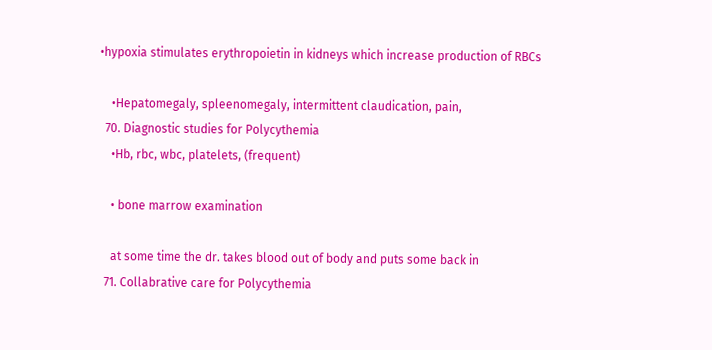•hypoxia stimulates erythropoietin in kidneys which increase production of RBCs

    •Hepatomegaly, spleenomegaly, intermittent claudication, pain,
  70. Diagnostic studies for Polycythemia
    •Hb, rbc, wbc, platelets, (frequent)

    • bone marrow examination

    at some time the dr. takes blood out of body and puts some back in
  71. Collabrative care for Polycythemia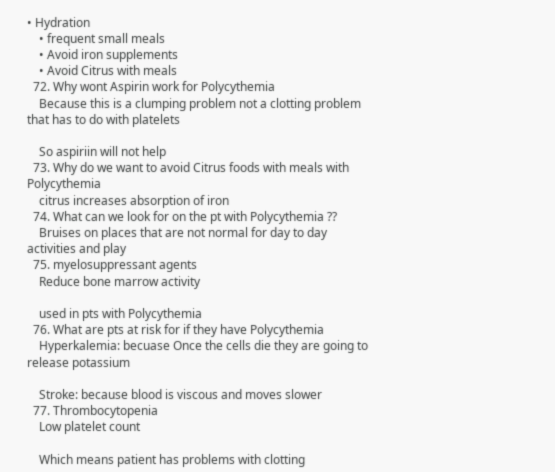• Hydration
    • frequent small meals
    • Avoid iron supplements
    • Avoid Citrus with meals
  72. Why wont Aspirin work for Polycythemia
    Because this is a clumping problem not a clotting problem that has to do with platelets

    So aspiriin will not help
  73. Why do we want to avoid Citrus foods with meals with Polycythemia
    citrus increases absorption of iron
  74. What can we look for on the pt with Polycythemia ??
    Bruises on places that are not normal for day to day activities and play
  75. myelosuppressant agents
    Reduce bone marrow activity

    used in pts with Polycythemia
  76. What are pts at risk for if they have Polycythemia
    Hyperkalemia: becuase Once the cells die they are going to release potassium

    Stroke: because blood is viscous and moves slower
  77. Thrombocytopenia
    Low platelet count

    Which means patient has problems with clotting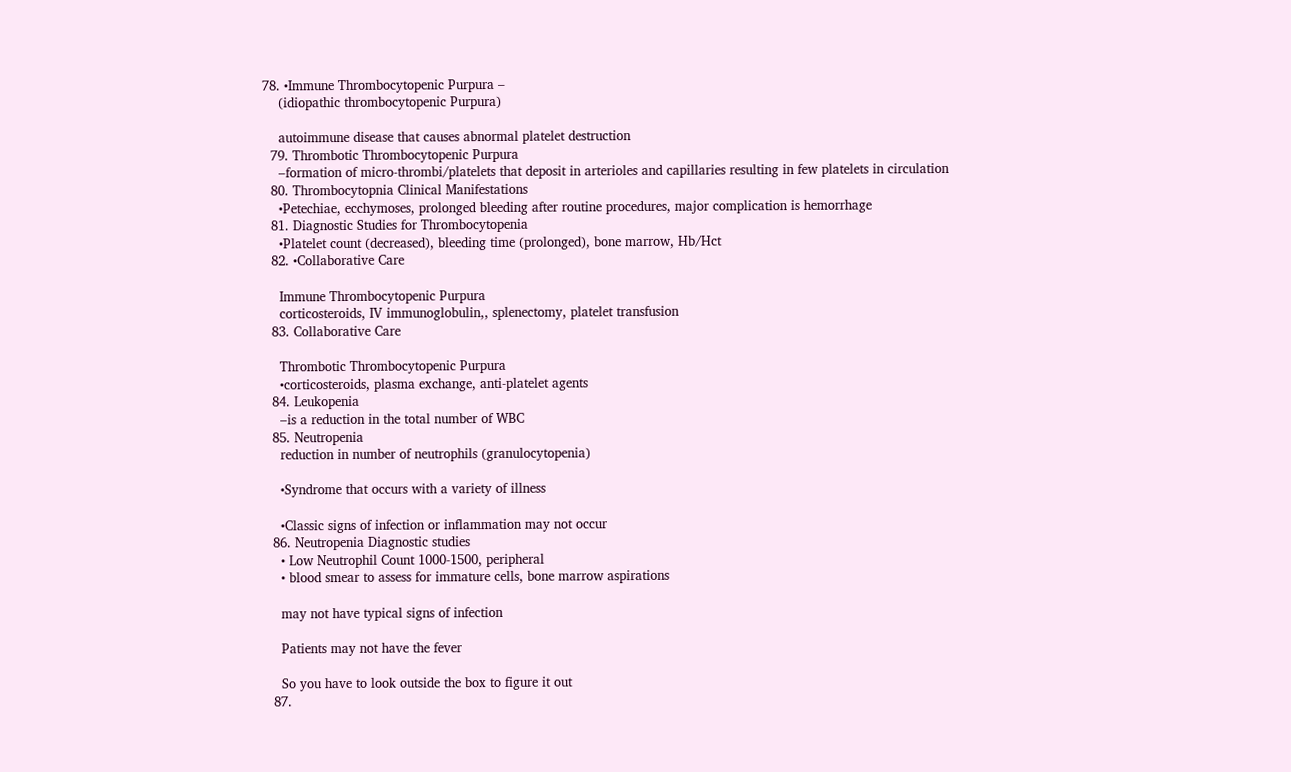78. •Immune Thrombocytopenic Purpura –
    (idiopathic thrombocytopenic Purpura)

    autoimmune disease that causes abnormal platelet destruction
  79. Thrombotic Thrombocytopenic Purpura
    –formation of micro-thrombi/platelets that deposit in arterioles and capillaries resulting in few platelets in circulation
  80. Thrombocytopnia Clinical Manifestations
    •Petechiae, ecchymoses, prolonged bleeding after routine procedures, major complication is hemorrhage
  81. Diagnostic Studies for Thrombocytopenia
    •Platelet count (decreased), bleeding time (prolonged), bone marrow, Hb/Hct
  82. •Collaborative Care

    Immune Thrombocytopenic Purpura
    corticosteroids, IV immunoglobulin,, splenectomy, platelet transfusion
  83. Collaborative Care

    Thrombotic Thrombocytopenic Purpura
    •corticosteroids, plasma exchange, anti-platelet agents
  84. Leukopenia
    –is a reduction in the total number of WBC
  85. Neutropenia
    reduction in number of neutrophils (granulocytopenia)

    •Syndrome that occurs with a variety of illness

    •Classic signs of infection or inflammation may not occur
  86. Neutropenia Diagnostic studies
    • Low Neutrophil Count 1000-1500, peripheral
    • blood smear to assess for immature cells, bone marrow aspirations

    may not have typical signs of infection

    Patients may not have the fever

    So you have to look outside the box to figure it out
  87.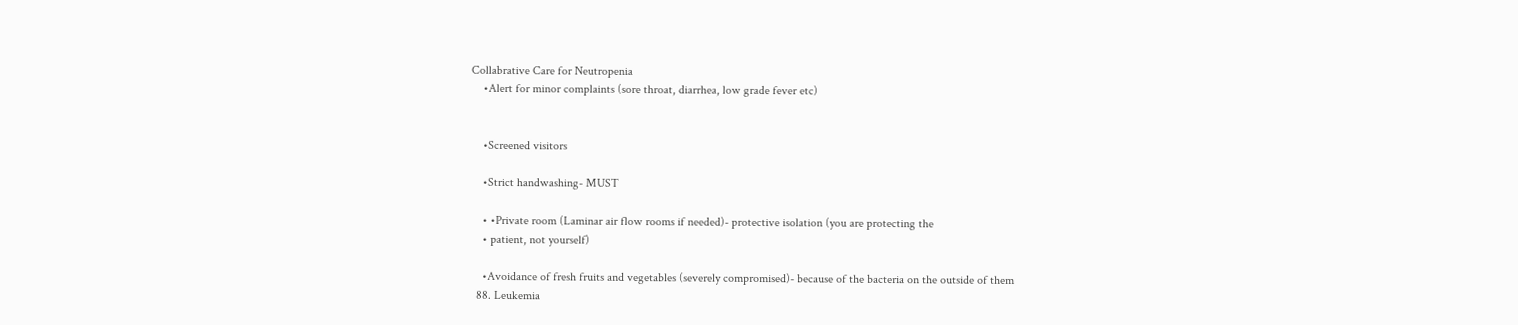Collabrative Care for Neutropenia
    •Alert for minor complaints (sore throat, diarrhea, low grade fever etc)


    •Screened visitors

    •Strict handwashing- MUST

    • •Private room (Laminar air flow rooms if needed)- protective isolation (you are protecting the
    • patient, not yourself)

    •Avoidance of fresh fruits and vegetables (severely compromised)- because of the bacteria on the outside of them
  88. Leukemia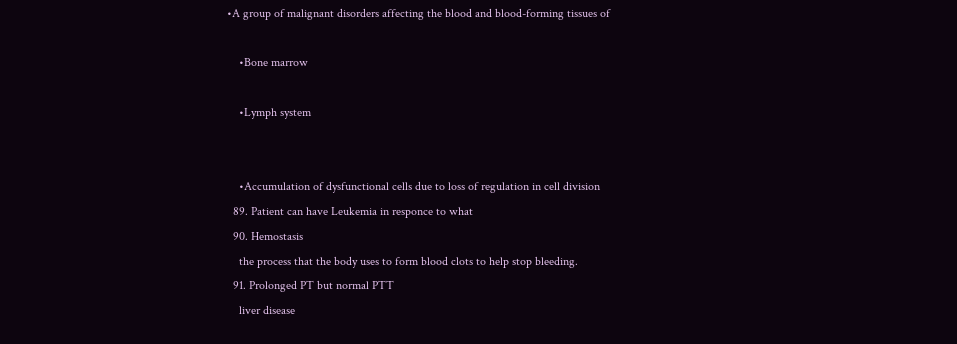•A group of malignant disorders affecting the blood and blood-forming tissues of

    •Bone marrow

    •Lymph system


    •Accumulation of dysfunctional cells due to loss of regulation in cell division
  89. Patient can have Leukemia in responce to what
  90. Hemostasis
    the process that the body uses to form blood clots to help stop bleeding.
  91. Prolonged PT but normal PTT
    liver disease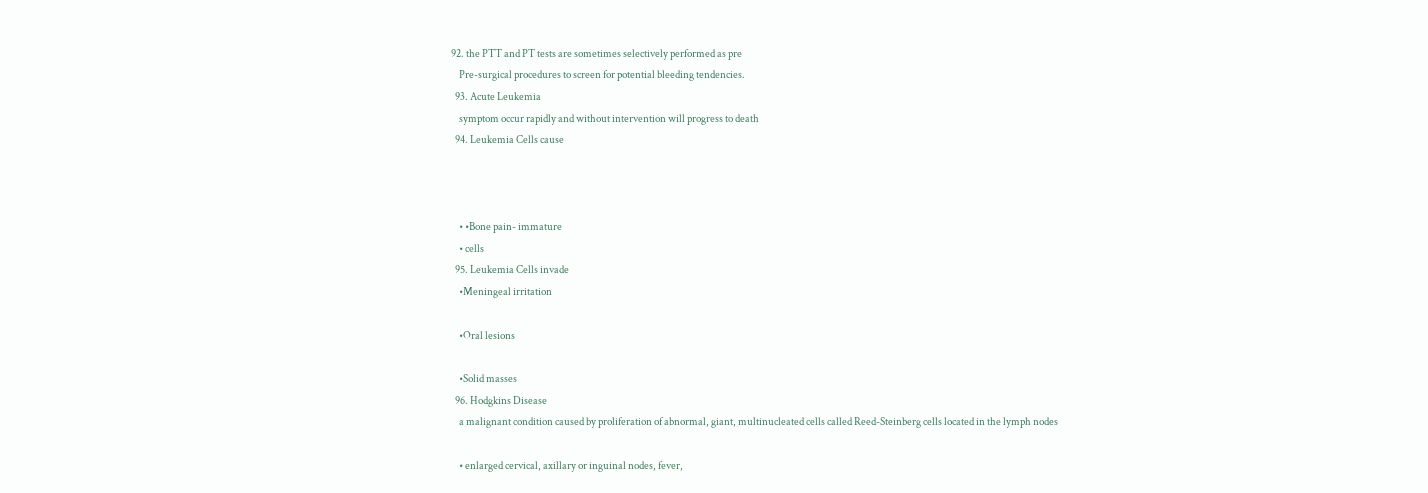92. the PTT and PT tests are sometimes selectively performed as pre
    Pre-surgical procedures to screen for potential bleeding tendencies.
  93. Acute Leukemia
    symptom occur rapidly and without intervention will progress to death
  94. Leukemia Cells cause



    • •Bone pain- immature
    • cells
  95. Leukemia Cells invade
    •Meningeal irritation

    •Oral lesions

    •Solid masses
  96. Hodgkins Disease
    a malignant condition caused by proliferation of abnormal, giant, multinucleated cells called Reed-Steinberg cells located in the lymph nodes

    • enlarged cervical, axillary or inguinal nodes, fever,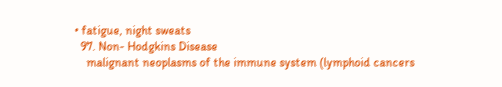• fatigue, night sweats
  97. Non- Hodgkins Disease
    malignant neoplasms of the immune system (lymphoid cancers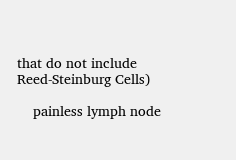that do not include Reed-Steinburg Cells)

    painless lymph node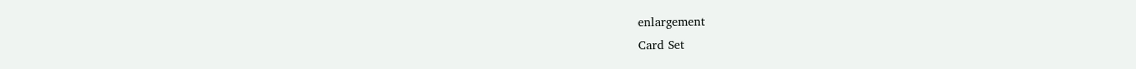enlargement
Card Set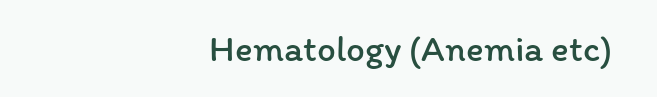Hematology (Anemia etc)